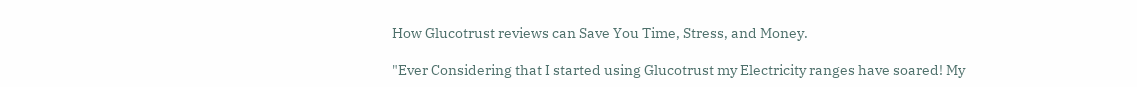How Glucotrust reviews can Save You Time, Stress, and Money.

"Ever Considering that I started using Glucotrust my Electricity ranges have soared! My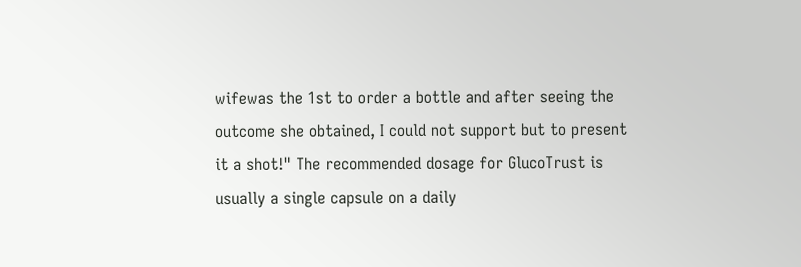wifewas the 1st to order a bottle and after seeing the outcome she obtained, I could not support but to present it a shot!" The recommended dosage for GlucoTrust is usually a single capsule on a daily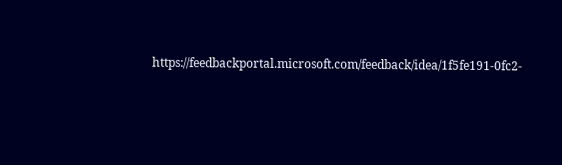https://feedbackportal.microsoft.com/feedback/idea/1f5fe191-0fc2-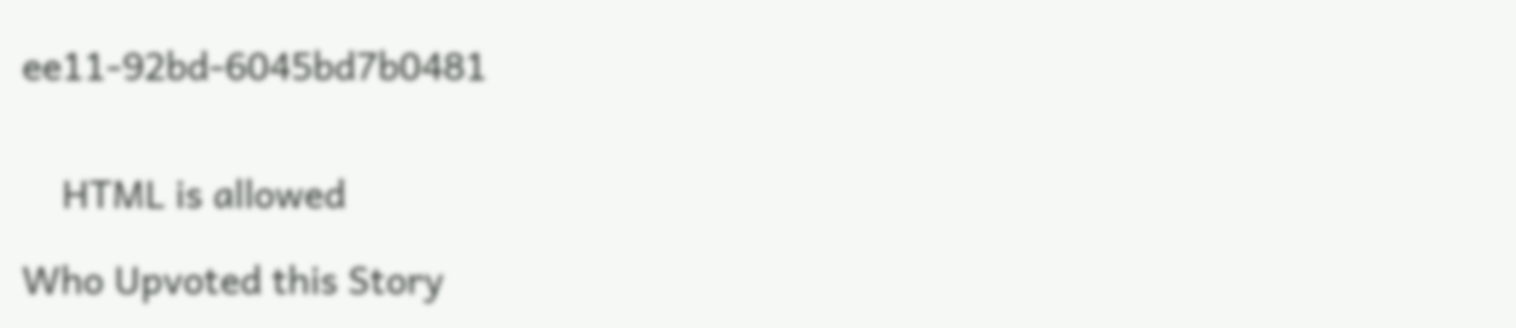ee11-92bd-6045bd7b0481


    HTML is allowed

Who Upvoted this Story